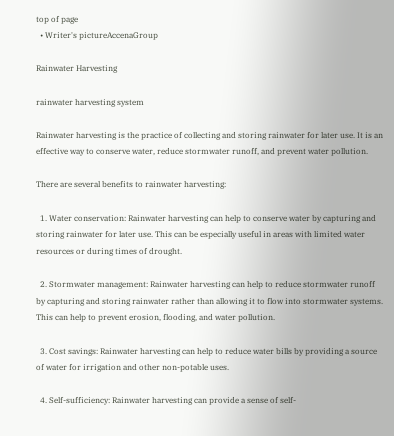top of page
  • Writer's pictureAccenaGroup

Rainwater Harvesting

rainwater harvesting system

Rainwater harvesting is the practice of collecting and storing rainwater for later use. It is an effective way to conserve water, reduce stormwater runoff, and prevent water pollution.

There are several benefits to rainwater harvesting:

  1. Water conservation: Rainwater harvesting can help to conserve water by capturing and storing rainwater for later use. This can be especially useful in areas with limited water resources or during times of drought.

  2. Stormwater management: Rainwater harvesting can help to reduce stormwater runoff by capturing and storing rainwater rather than allowing it to flow into stormwater systems. This can help to prevent erosion, flooding, and water pollution.

  3. Cost savings: Rainwater harvesting can help to reduce water bills by providing a source of water for irrigation and other non-potable uses.

  4. Self-sufficiency: Rainwater harvesting can provide a sense of self-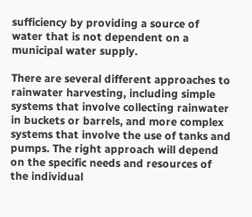sufficiency by providing a source of water that is not dependent on a municipal water supply.

There are several different approaches to rainwater harvesting, including simple systems that involve collecting rainwater in buckets or barrels, and more complex systems that involve the use of tanks and pumps. The right approach will depend on the specific needs and resources of the individual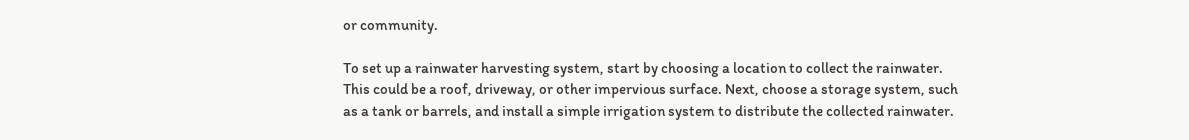or community.

To set up a rainwater harvesting system, start by choosing a location to collect the rainwater. This could be a roof, driveway, or other impervious surface. Next, choose a storage system, such as a tank or barrels, and install a simple irrigation system to distribute the collected rainwater.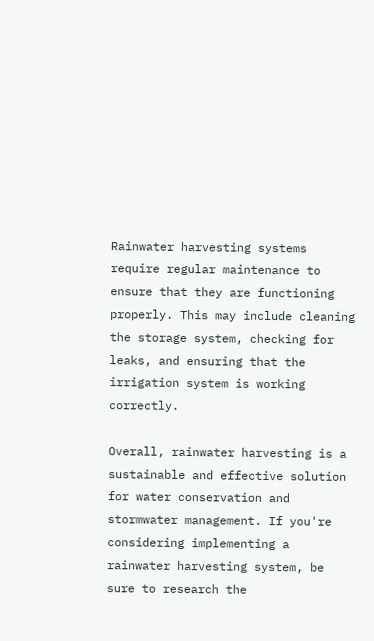Rainwater harvesting systems require regular maintenance to ensure that they are functioning properly. This may include cleaning the storage system, checking for leaks, and ensuring that the irrigation system is working correctly.

Overall, rainwater harvesting is a sustainable and effective solution for water conservation and stormwater management. If you're considering implementing a rainwater harvesting system, be sure to research the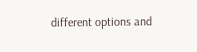different options and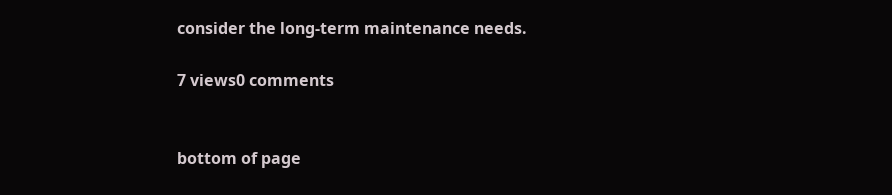consider the long-term maintenance needs.

7 views0 comments


bottom of page